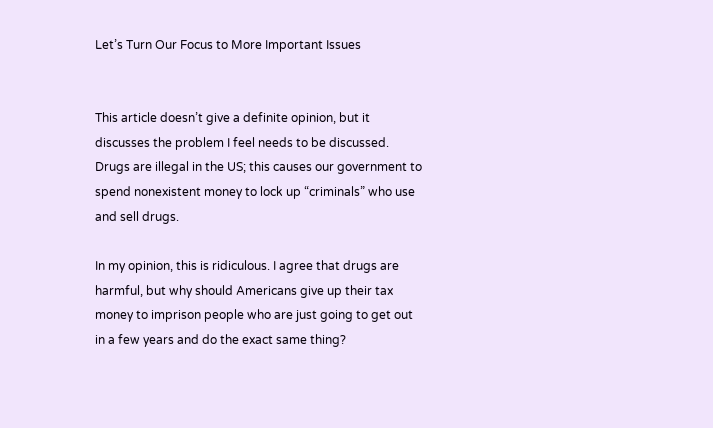Let’s Turn Our Focus to More Important Issues


This article doesn’t give a definite opinion, but it discusses the problem I feel needs to be discussed. Drugs are illegal in the US; this causes our government to spend nonexistent money to lock up “criminals” who use and sell drugs.

In my opinion, this is ridiculous. I agree that drugs are harmful, but why should Americans give up their tax money to imprison people who are just going to get out in a few years and do the exact same thing?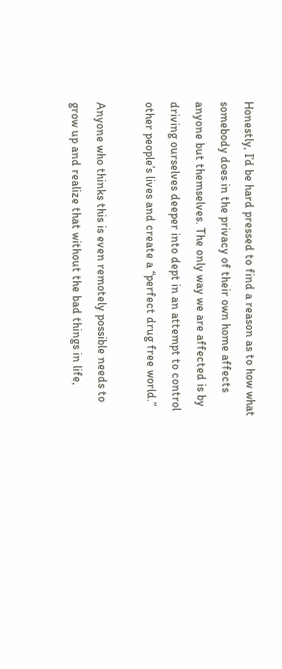Honestly, I’d be hard pressed to find a reason as to how what somebody does in the privacy of their own home affects anyone but themselves. The only way we are affected is by driving ourselves deeper into dept in an attempt to control other people’s lives and create a “perfect drug free world.”

Anyone who thinks this is even remotely possible needs to grow up and realize that without the bad things in life,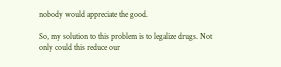nobody would appreciate the good.

So, my solution to this problem is to legalize drugs. Not only could this reduce our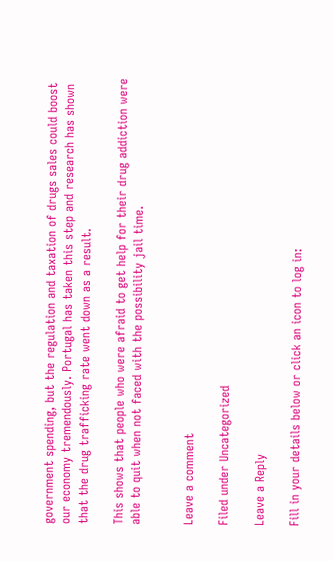government spending, but the regulation and taxation of drugs sales could boost our economy tremendously. Portugal has taken this step and research has shown that the drug trafficking rate went down as a result.

This shows that people who were afraid to get help for their drug addiction were able to quit when not faced with the possibility jail time.


Leave a comment

Filed under Uncategorized

Leave a Reply

Fill in your details below or click an icon to log in: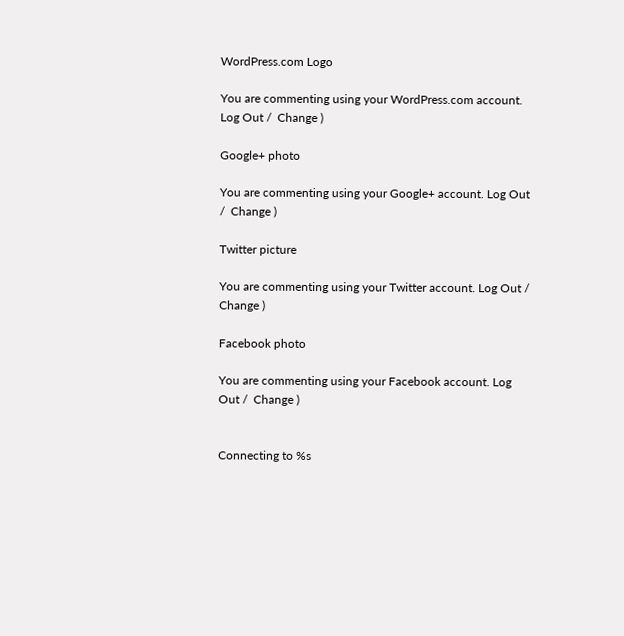WordPress.com Logo

You are commenting using your WordPress.com account. Log Out /  Change )

Google+ photo

You are commenting using your Google+ account. Log Out /  Change )

Twitter picture

You are commenting using your Twitter account. Log Out /  Change )

Facebook photo

You are commenting using your Facebook account. Log Out /  Change )


Connecting to %s